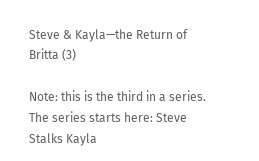Steve & Kayla—the Return of Britta (3)

Note: this is the third in a series. The series starts here: Steve Stalks Kayla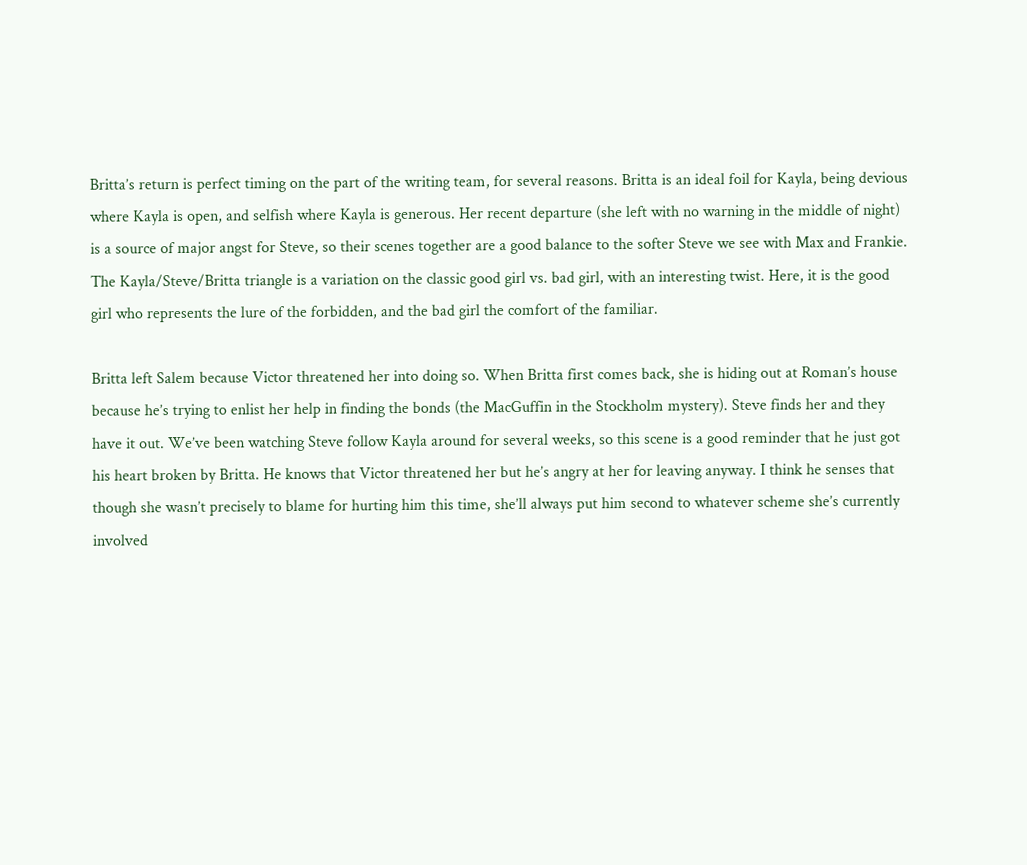Britta’s return is perfect timing on the part of the writing team, for several reasons. Britta is an ideal foil for Kayla, being devious where Kayla is open, and selfish where Kayla is generous. Her recent departure (she left with no warning in the middle of night) is a source of major angst for Steve, so their scenes together are a good balance to the softer Steve we see with Max and Frankie. The Kayla/Steve/Britta triangle is a variation on the classic good girl vs. bad girl, with an interesting twist. Here, it is the good girl who represents the lure of the forbidden, and the bad girl the comfort of the familiar.

Britta left Salem because Victor threatened her into doing so. When Britta first comes back, she is hiding out at Roman’s house because he’s trying to enlist her help in finding the bonds (the MacGuffin in the Stockholm mystery). Steve finds her and they have it out. We’ve been watching Steve follow Kayla around for several weeks, so this scene is a good reminder that he just got his heart broken by Britta. He knows that Victor threatened her but he’s angry at her for leaving anyway. I think he senses that though she wasn’t precisely to blame for hurting him this time, she’ll always put him second to whatever scheme she’s currently involved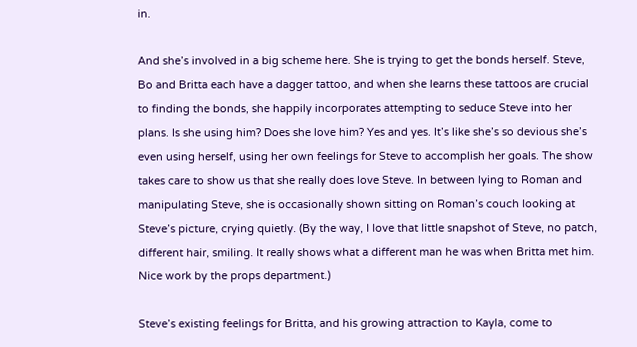in.

And she’s involved in a big scheme here. She is trying to get the bonds herself. Steve, Bo and Britta each have a dagger tattoo, and when she learns these tattoos are crucial to finding the bonds, she happily incorporates attempting to seduce Steve into her plans. Is she using him? Does she love him? Yes and yes. It’s like she’s so devious she’s even using herself, using her own feelings for Steve to accomplish her goals. The show takes care to show us that she really does love Steve. In between lying to Roman and manipulating Steve, she is occasionally shown sitting on Roman’s couch looking at Steve’s picture, crying quietly. (By the way, I love that little snapshot of Steve, no patch, different hair, smiling. It really shows what a different man he was when Britta met him. Nice work by the props department.)

Steve’s existing feelings for Britta, and his growing attraction to Kayla, come to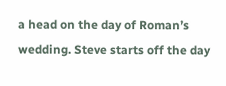a head on the day of Roman’s wedding. Steve starts off the day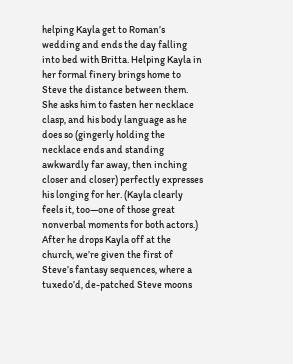helping Kayla get to Roman’s wedding and ends the day falling into bed with Britta. Helping Kayla in her formal finery brings home to Steve the distance between them. She asks him to fasten her necklace clasp, and his body language as he does so (gingerly holding the necklace ends and standing awkwardly far away, then inching closer and closer) perfectly expresses his longing for her. (Kayla clearly feels it, too—one of those great nonverbal moments for both actors.) After he drops Kayla off at the church, we’re given the first of Steve’s fantasy sequences, where a tuxedo’d, de-patched Steve moons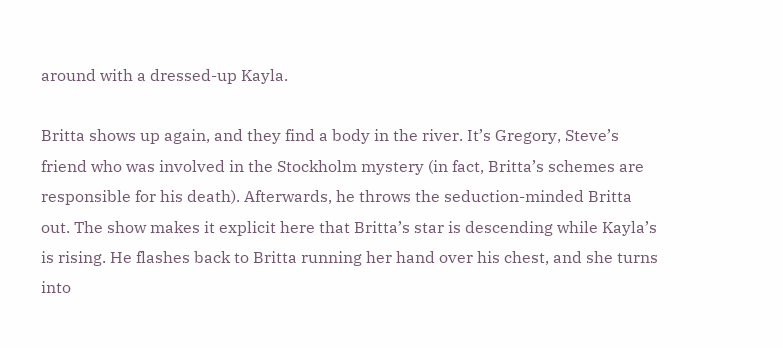around with a dressed-up Kayla.

Britta shows up again, and they find a body in the river. It’s Gregory, Steve’s friend who was involved in the Stockholm mystery (in fact, Britta’s schemes are responsible for his death). Afterwards, he throws the seduction-minded Britta out. The show makes it explicit here that Britta’s star is descending while Kayla’s is rising. He flashes back to Britta running her hand over his chest, and she turns into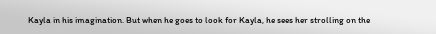Kayla in his imagination. But when he goes to look for Kayla, he sees her strolling on the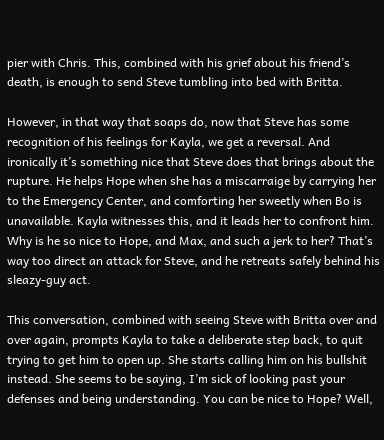pier with Chris. This, combined with his grief about his friend’s death, is enough to send Steve tumbling into bed with Britta.

However, in that way that soaps do, now that Steve has some recognition of his feelings for Kayla, we get a reversal. And ironically it’s something nice that Steve does that brings about the rupture. He helps Hope when she has a miscarraige by carrying her to the Emergency Center, and comforting her sweetly when Bo is unavailable. Kayla witnesses this, and it leads her to confront him. Why is he so nice to Hope, and Max, and such a jerk to her? That’s way too direct an attack for Steve, and he retreats safely behind his sleazy-guy act.

This conversation, combined with seeing Steve with Britta over and over again, prompts Kayla to take a deliberate step back, to quit trying to get him to open up. She starts calling him on his bullshit instead. She seems to be saying, I’m sick of looking past your defenses and being understanding. You can be nice to Hope? Well,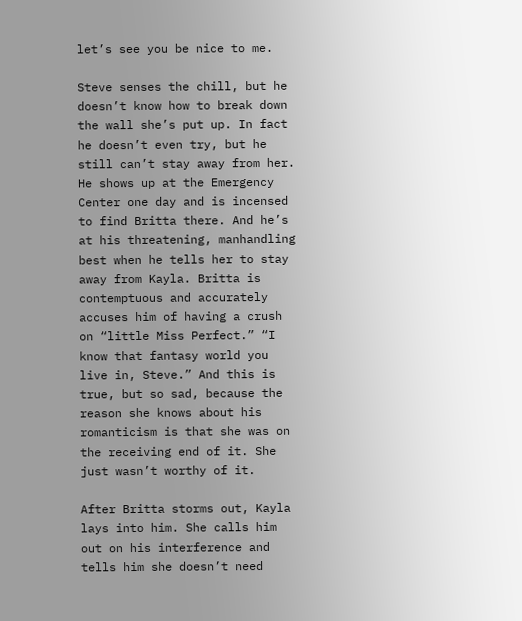let’s see you be nice to me.

Steve senses the chill, but he doesn’t know how to break down the wall she’s put up. In fact he doesn’t even try, but he still can’t stay away from her. He shows up at the Emergency Center one day and is incensed to find Britta there. And he’s at his threatening, manhandling best when he tells her to stay away from Kayla. Britta is contemptuous and accurately accuses him of having a crush on “little Miss Perfect.” “I know that fantasy world you live in, Steve.” And this is true, but so sad, because the reason she knows about his romanticism is that she was on the receiving end of it. She just wasn’t worthy of it.

After Britta storms out, Kayla lays into him. She calls him out on his interference and tells him she doesn’t need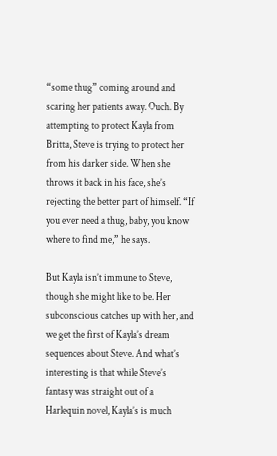“some thug” coming around and scaring her patients away. Ouch. By attempting to protect Kayla from Britta, Steve is trying to protect her from his darker side. When she throws it back in his face, she’s rejecting the better part of himself. “If you ever need a thug, baby, you know where to find me,” he says.

But Kayla isn’t immune to Steve, though she might like to be. Her subconscious catches up with her, and we get the first of Kayla’s dream sequences about Steve. And what’s interesting is that while Steve’s fantasy was straight out of a Harlequin novel, Kayla’s is much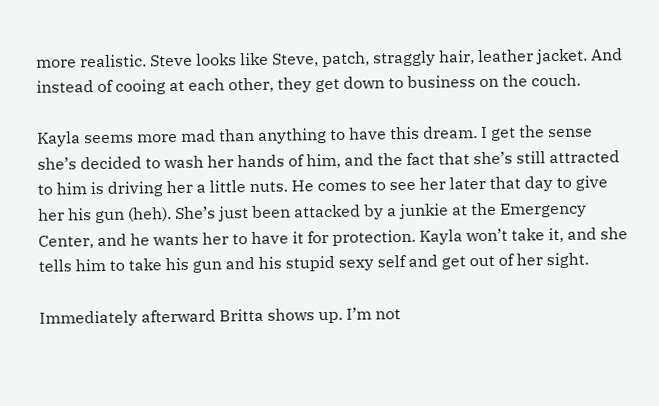more realistic. Steve looks like Steve, patch, straggly hair, leather jacket. And instead of cooing at each other, they get down to business on the couch.

Kayla seems more mad than anything to have this dream. I get the sense she’s decided to wash her hands of him, and the fact that she’s still attracted to him is driving her a little nuts. He comes to see her later that day to give her his gun (heh). She’s just been attacked by a junkie at the Emergency Center, and he wants her to have it for protection. Kayla won’t take it, and she tells him to take his gun and his stupid sexy self and get out of her sight.

Immediately afterward Britta shows up. I’m not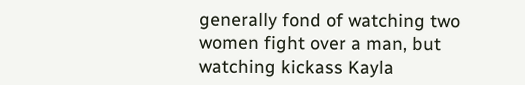generally fond of watching two women fight over a man, but watching kickass Kayla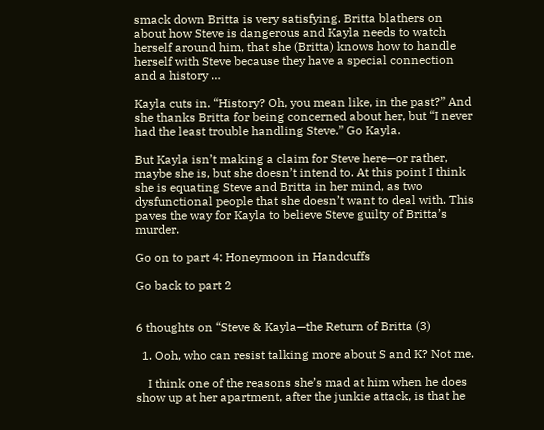smack down Britta is very satisfying. Britta blathers on about how Steve is dangerous and Kayla needs to watch herself around him, that she (Britta) knows how to handle herself with Steve because they have a special connection and a history …

Kayla cuts in. “History? Oh, you mean like, in the past?” And she thanks Britta for being concerned about her, but “I never had the least trouble handling Steve.” Go Kayla.

But Kayla isn’t making a claim for Steve here—or rather, maybe she is, but she doesn’t intend to. At this point I think she is equating Steve and Britta in her mind, as two dysfunctional people that she doesn’t want to deal with. This paves the way for Kayla to believe Steve guilty of Britta’s murder.

Go on to part 4: Honeymoon in Handcuffs

Go back to part 2


6 thoughts on “Steve & Kayla—the Return of Britta (3)

  1. Ooh, who can resist talking more about S and K? Not me.

    I think one of the reasons she’s mad at him when he does show up at her apartment, after the junkie attack, is that he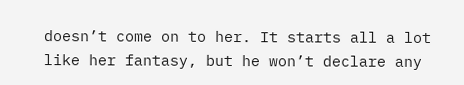doesn’t come on to her. It starts all a lot like her fantasy, but he won’t declare any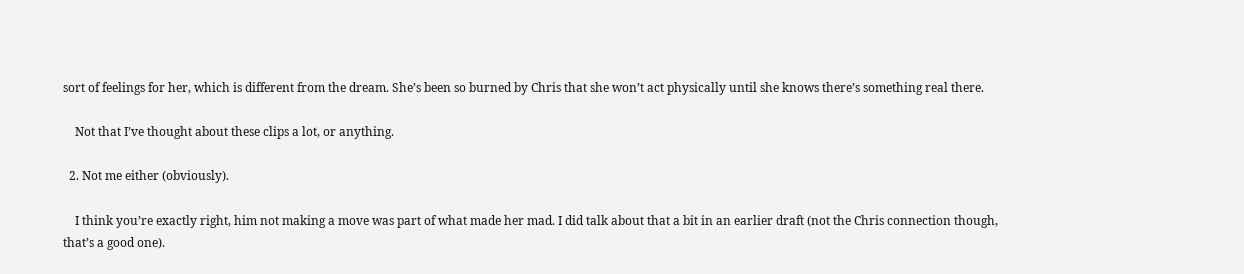sort of feelings for her, which is different from the dream. She’s been so burned by Chris that she won’t act physically until she knows there’s something real there.

    Not that I’ve thought about these clips a lot, or anything.

  2. Not me either (obviously).

    I think you’re exactly right, him not making a move was part of what made her mad. I did talk about that a bit in an earlier draft (not the Chris connection though, that’s a good one).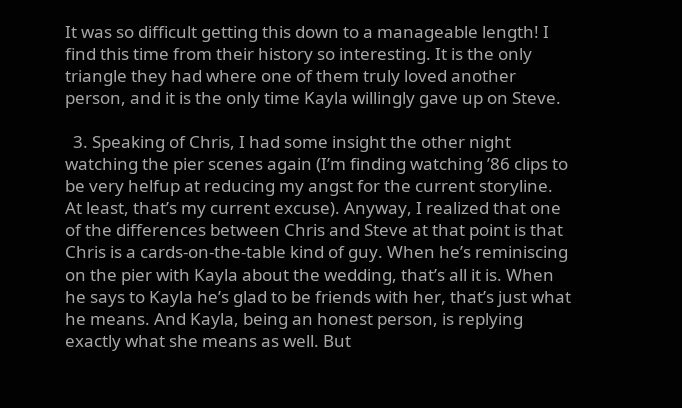It was so difficult getting this down to a manageable length! I find this time from their history so interesting. It is the only triangle they had where one of them truly loved another person, and it is the only time Kayla willingly gave up on Steve.

  3. Speaking of Chris, I had some insight the other night watching the pier scenes again (I’m finding watching ’86 clips to be very helfup at reducing my angst for the current storyline. At least, that’s my current excuse). Anyway, I realized that one of the differences between Chris and Steve at that point is that Chris is a cards-on-the-table kind of guy. When he’s reminiscing on the pier with Kayla about the wedding, that’s all it is. When he says to Kayla he’s glad to be friends with her, that’s just what he means. And Kayla, being an honest person, is replying exactly what she means as well. But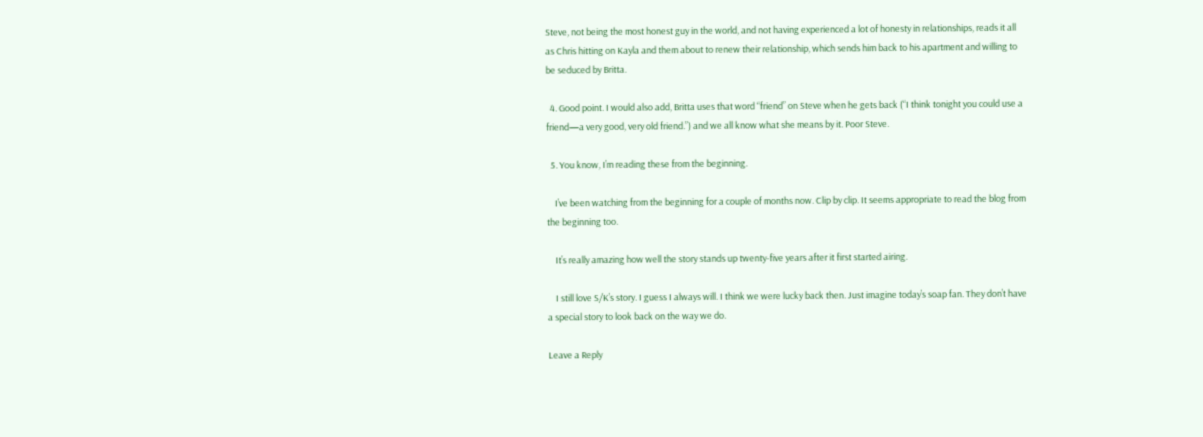Steve, not being the most honest guy in the world, and not having experienced a lot of honesty in relationships, reads it all as Chris hitting on Kayla and them about to renew their relationship, which sends him back to his apartment and willing to be seduced by Britta.

  4. Good point. I would also add, Britta uses that word “friend” on Steve when he gets back (“I think tonight you could use a friend—a very good, very old friend.”) and we all know what she means by it. Poor Steve.

  5. You know, I’m reading these from the beginning.

    I’ve been watching from the beginning for a couple of months now. Clip by clip. It seems appropriate to read the blog from the beginning too.

    It’s really amazing how well the story stands up twenty-five years after it first started airing.

    I still love S/K’s story. I guess I always will. I think we were lucky back then. Just imagine today’s soap fan. They don’t have a special story to look back on the way we do.

Leave a Reply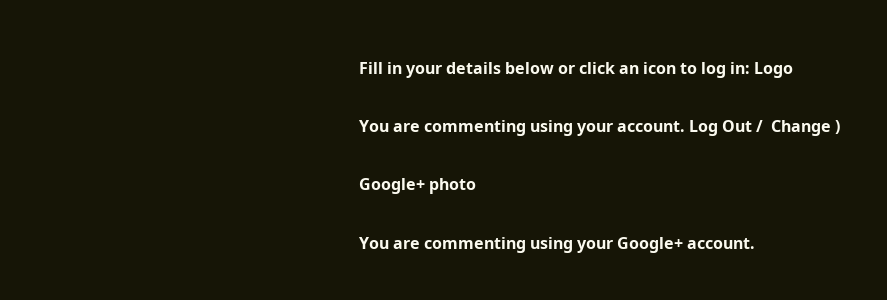Fill in your details below or click an icon to log in: Logo

You are commenting using your account. Log Out /  Change )

Google+ photo

You are commenting using your Google+ account.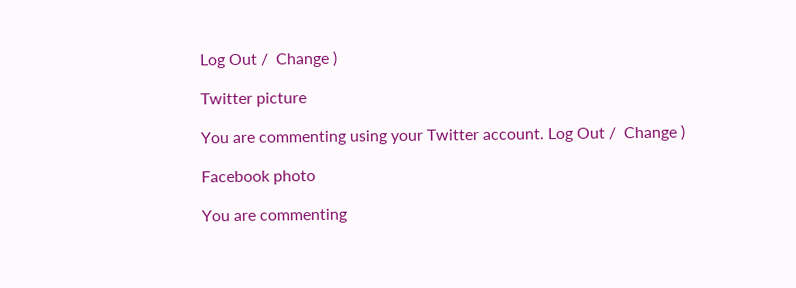Log Out /  Change )

Twitter picture

You are commenting using your Twitter account. Log Out /  Change )

Facebook photo

You are commenting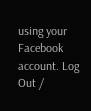using your Facebook account. Log Out /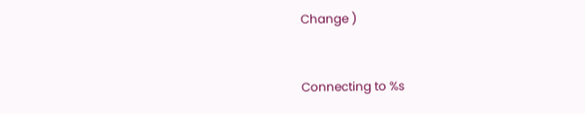Change )


Connecting to %s